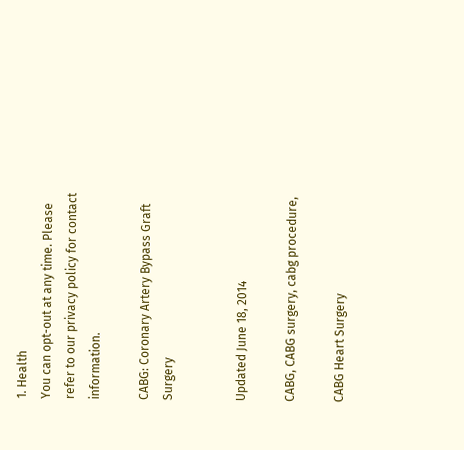1. Health
You can opt-out at any time. Please refer to our privacy policy for contact information.

CABG: Coronary Artery Bypass Graft Surgery


Updated June 18, 2014

CABG, CABG surgery, cabg procedure,

CABG Heart Surgery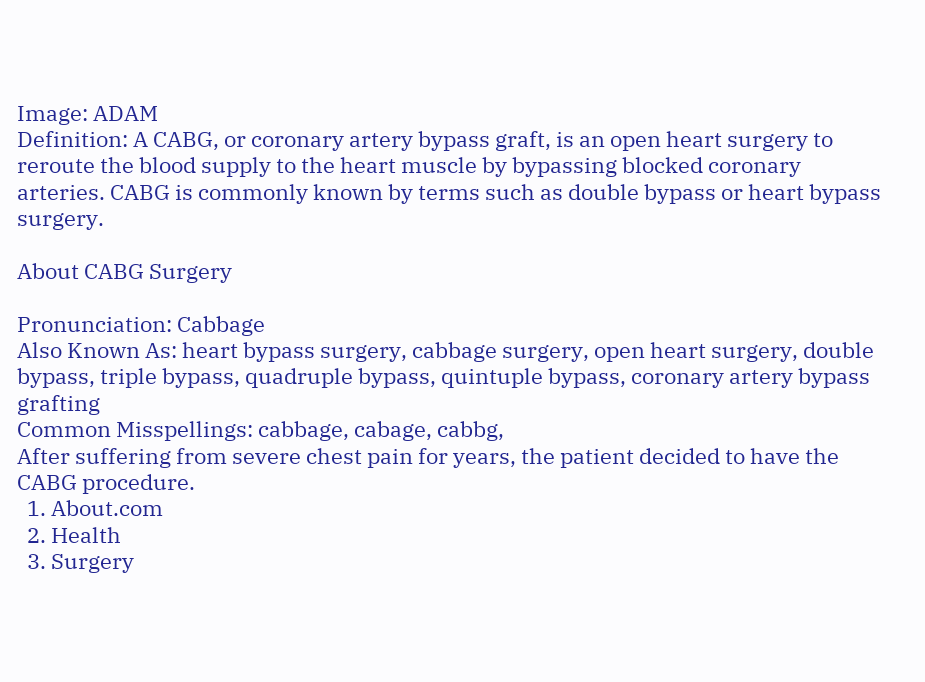Image: ADAM
Definition: A CABG, or coronary artery bypass graft, is an open heart surgery to reroute the blood supply to the heart muscle by bypassing blocked coronary arteries. CABG is commonly known by terms such as double bypass or heart bypass surgery.

About CABG Surgery

Pronunciation: Cabbage
Also Known As: heart bypass surgery, cabbage surgery, open heart surgery, double bypass, triple bypass, quadruple bypass, quintuple bypass, coronary artery bypass grafting
Common Misspellings: cabbage, cabage, cabbg,
After suffering from severe chest pain for years, the patient decided to have the CABG procedure.
  1. About.com
  2. Health
  3. Surgery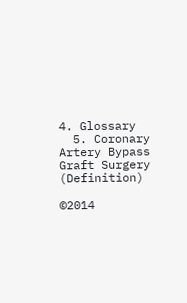4. Glossary
  5. Coronary Artery Bypass Graft Surgery (Definition)

©2014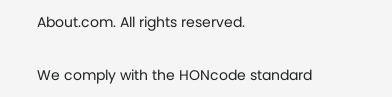About.com. All rights reserved.

We comply with the HONcode standard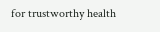for trustworthy health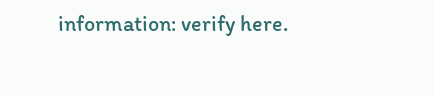information: verify here.